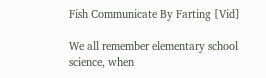Fish Communicate By Farting [Vid]

We all remember elementary school science, when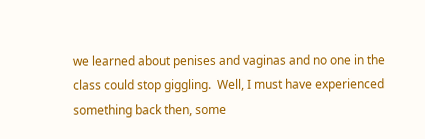we learned about penises and vaginas and no one in the class could stop giggling.  Well, I must have experienced something back then, some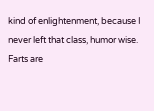kind of enlightenment, because I never left that class, humor wise.  Farts are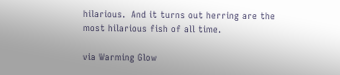hilarious.  And it turns out herring are the most hilarious fish of all time.

via Warming Glow